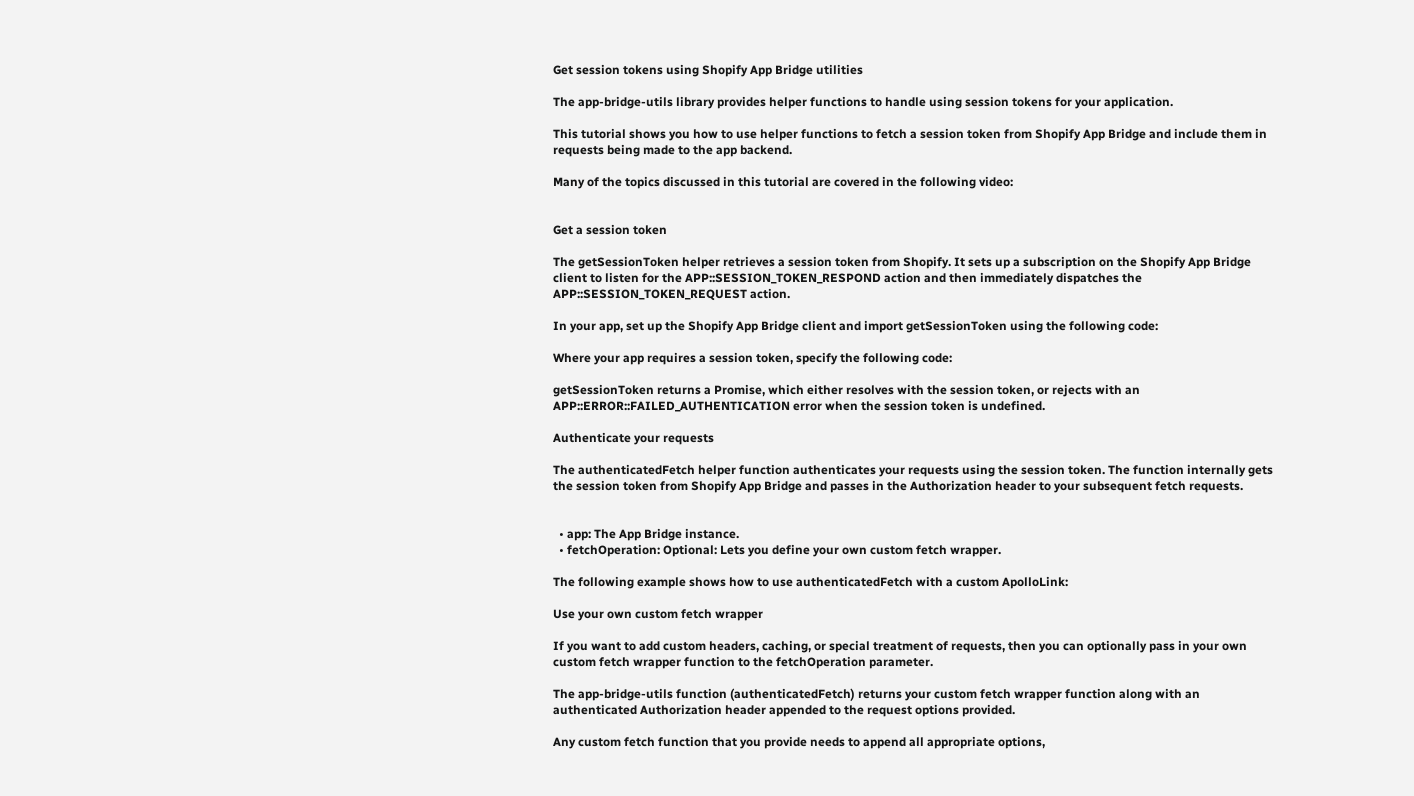Get session tokens using Shopify App Bridge utilities

The app-bridge-utils library provides helper functions to handle using session tokens for your application.

This tutorial shows you how to use helper functions to fetch a session token from Shopify App Bridge and include them in requests being made to the app backend.

Many of the topics discussed in this tutorial are covered in the following video:


Get a session token

The getSessionToken helper retrieves a session token from Shopify. It sets up a subscription on the Shopify App Bridge client to listen for the APP::SESSION_TOKEN_RESPOND action and then immediately dispatches the APP::SESSION_TOKEN_REQUEST action.

In your app, set up the Shopify App Bridge client and import getSessionToken using the following code:

Where your app requires a session token, specify the following code:

getSessionToken returns a Promise, which either resolves with the session token, or rejects with an APP::ERROR::FAILED_AUTHENTICATION error when the session token is undefined.

Authenticate your requests

The authenticatedFetch helper function authenticates your requests using the session token. The function internally gets the session token from Shopify App Bridge and passes in the Authorization header to your subsequent fetch requests.


  • app: The App Bridge instance.
  • fetchOperation: Optional: Lets you define your own custom fetch wrapper.

The following example shows how to use authenticatedFetch with a custom ApolloLink:

Use your own custom fetch wrapper

If you want to add custom headers, caching, or special treatment of requests, then you can optionally pass in your own custom fetch wrapper function to the fetchOperation parameter.

The app-bridge-utils function (authenticatedFetch) returns your custom fetch wrapper function along with an authenticated Authorization header appended to the request options provided.

Any custom fetch function that you provide needs to append all appropriate options,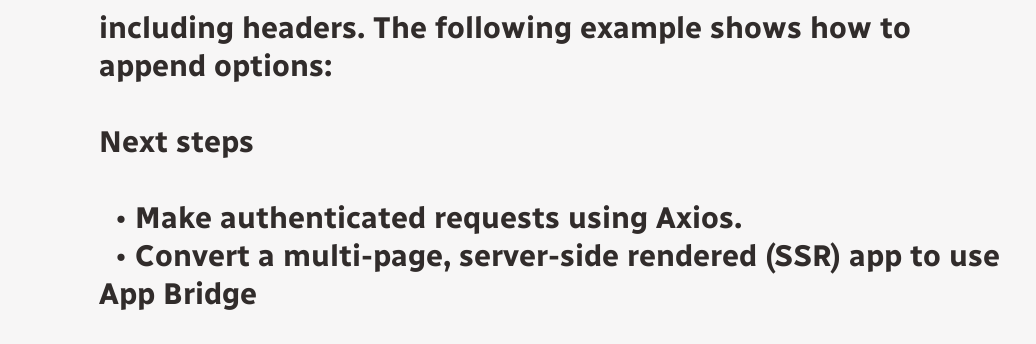including headers. The following example shows how to append options:

Next steps

  • Make authenticated requests using Axios.
  • Convert a multi-page, server-side rendered (SSR) app to use App Bridge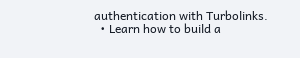authentication with Turbolinks.
  • Learn how to build a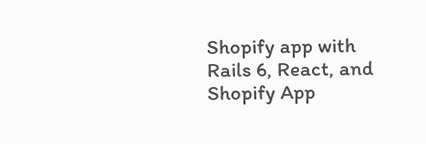Shopify app with Rails 6, React, and Shopify App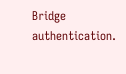Bridge authentication.